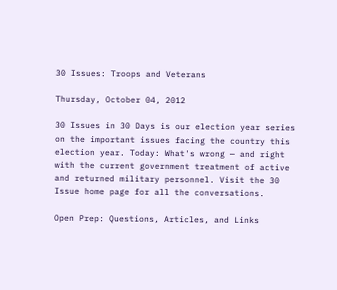30 Issues: Troops and Veterans

Thursday, October 04, 2012

30 Issues in 30 Days is our election year series on the important issues facing the country this election year. Today: What's wrong — and right with the current government treatment of active and returned military personnel. Visit the 30 Issue home page for all the conversations.

Open Prep: Questions, Articles, and Links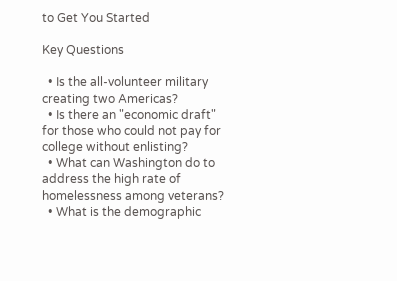to Get You Started

Key Questions

  • Is the all-volunteer military creating two Americas?
  • Is there an "economic draft" for those who could not pay for college without enlisting?
  • What can Washington do to address the high rate of homelessness among veterans?
  • What is the demographic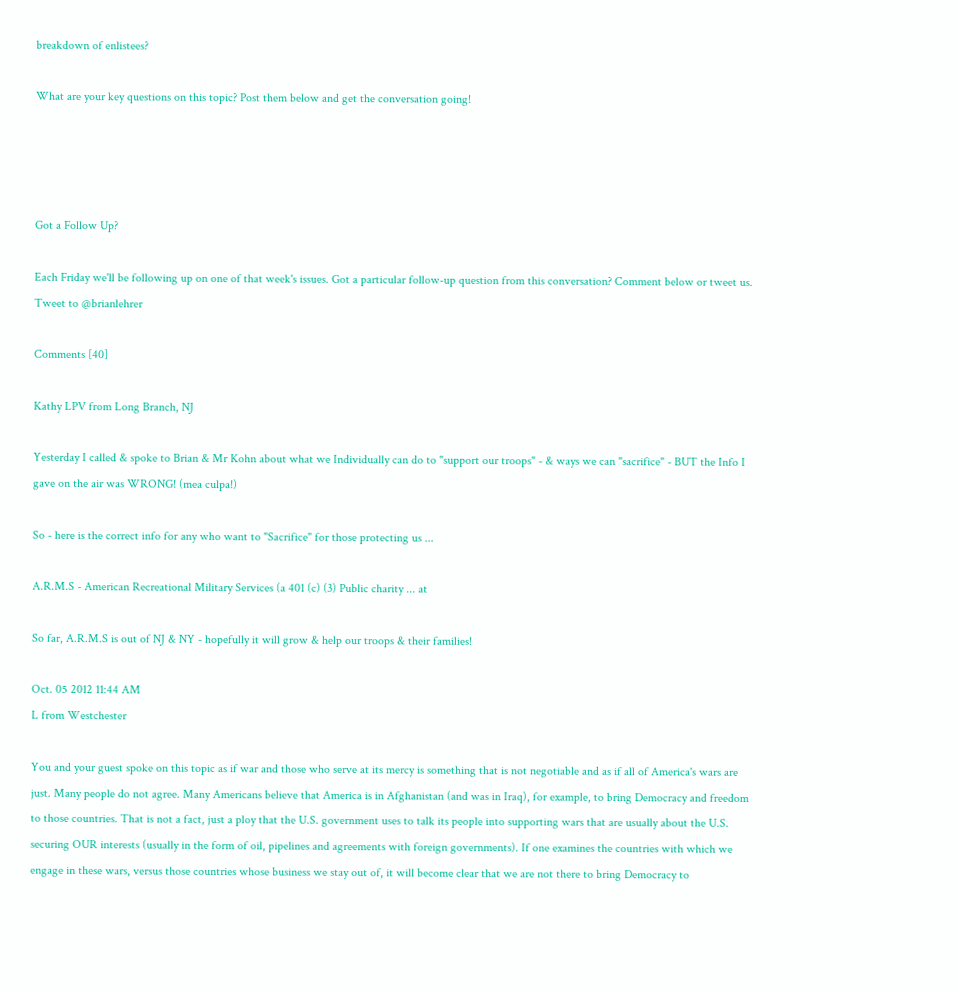breakdown of enlistees?

What are your key questions on this topic? Post them below and get the conversation going!




Got a Follow Up?

Each Friday we'll be following up on one of that week's issues. Got a particular follow-up question from this conversation? Comment below or tweet us. Tweet to @brianlehrer

Comments [40]

Kathy LPV from Long Branch, NJ

Yesterday I called & spoke to Brian & Mr Kohn about what we Individually can do to "support our troops" - & ways we can "sacrifice" - BUT the Info I gave on the air was WRONG! (mea culpa!)

So - here is the correct info for any who want to "Sacrifice" for those protecting us ...

A.R.M.S - American Recreational Military Services (a 401 (c) (3) Public charity ... at

So far, A.R.M.S is out of NJ & NY - hopefully it will grow & help our troops & their families!

Oct. 05 2012 11:44 AM
L from Westchester

You and your guest spoke on this topic as if war and those who serve at its mercy is something that is not negotiable and as if all of America's wars are just. Many people do not agree. Many Americans believe that America is in Afghanistan (and was in Iraq), for example, to bring Democracy and freedom to those countries. That is not a fact, just a ploy that the U.S. government uses to talk its people into supporting wars that are usually about the U.S. securing OUR interests (usually in the form of oil, pipelines and agreements with foreign governments). If one examines the countries with which we engage in these wars, versus those countries whose business we stay out of, it will become clear that we are not there to bring Democracy to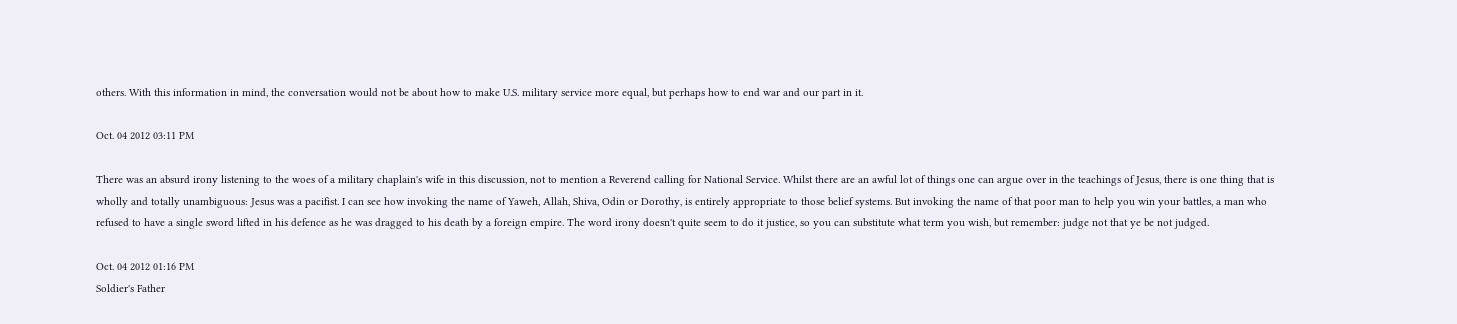others. With this information in mind, the conversation would not be about how to make U.S. military service more equal, but perhaps how to end war and our part in it.

Oct. 04 2012 03:11 PM

There was an absurd irony listening to the woes of a military chaplain's wife in this discussion, not to mention a Reverend calling for National Service. Whilst there are an awful lot of things one can argue over in the teachings of Jesus, there is one thing that is wholly and totally unambiguous: Jesus was a pacifist. I can see how invoking the name of Yaweh, Allah, Shiva, Odin or Dorothy, is entirely appropriate to those belief systems. But invoking the name of that poor man to help you win your battles, a man who refused to have a single sword lifted in his defence as he was dragged to his death by a foreign empire. The word irony doesn't quite seem to do it justice, so you can substitute what term you wish, but remember: judge not that ye be not judged.

Oct. 04 2012 01:16 PM
Soldier's Father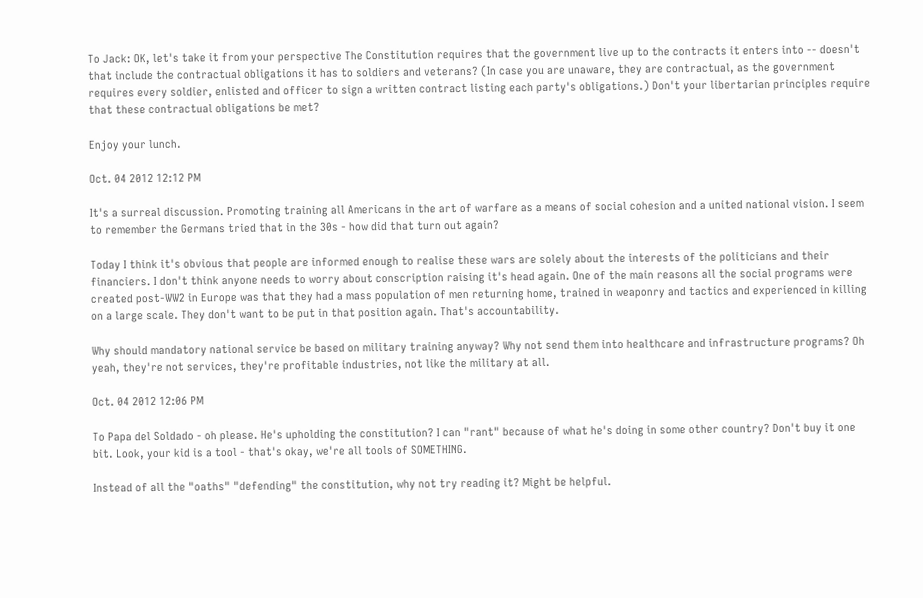To Jack: OK, let's take it from your perspective The Constitution requires that the government live up to the contracts it enters into -- doesn't that include the contractual obligations it has to soldiers and veterans? (In case you are unaware, they are contractual, as the government requires every soldier, enlisted and officer to sign a written contract listing each party's obligations.) Don't your libertarian principles require that these contractual obligations be met?

Enjoy your lunch.

Oct. 04 2012 12:12 PM

It's a surreal discussion. Promoting training all Americans in the art of warfare as a means of social cohesion and a united national vision. I seem to remember the Germans tried that in the 30s - how did that turn out again?

Today I think it's obvious that people are informed enough to realise these wars are solely about the interests of the politicians and their financiers. I don't think anyone needs to worry about conscription raising it's head again. One of the main reasons all the social programs were created post-WW2 in Europe was that they had a mass population of men returning home, trained in weaponry and tactics and experienced in killing on a large scale. They don't want to be put in that position again. That's accountability.

Why should mandatory national service be based on military training anyway? Why not send them into healthcare and infrastructure programs? Oh yeah, they're not services, they're profitable industries, not like the military at all.

Oct. 04 2012 12:06 PM

To Papa del Soldado - oh please. He's upholding the constitution? I can "rant" because of what he's doing in some other country? Don't buy it one bit. Look, your kid is a tool - that's okay, we're all tools of SOMETHING.

Instead of all the "oaths" "defending" the constitution, why not try reading it? Might be helpful.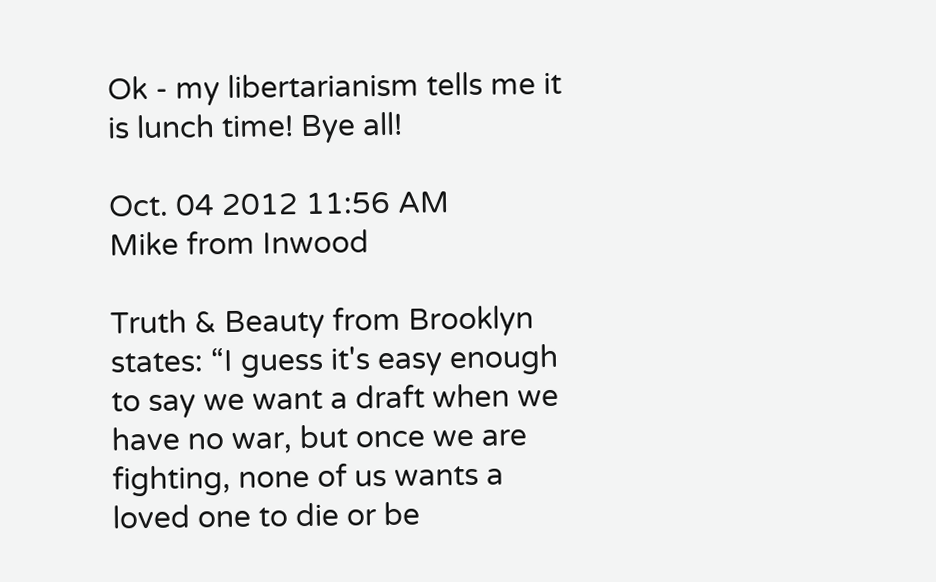Ok - my libertarianism tells me it is lunch time! Bye all!

Oct. 04 2012 11:56 AM
Mike from Inwood

Truth & Beauty from Brooklyn states: “I guess it's easy enough to say we want a draft when we have no war, but once we are fighting, none of us wants a loved one to die or be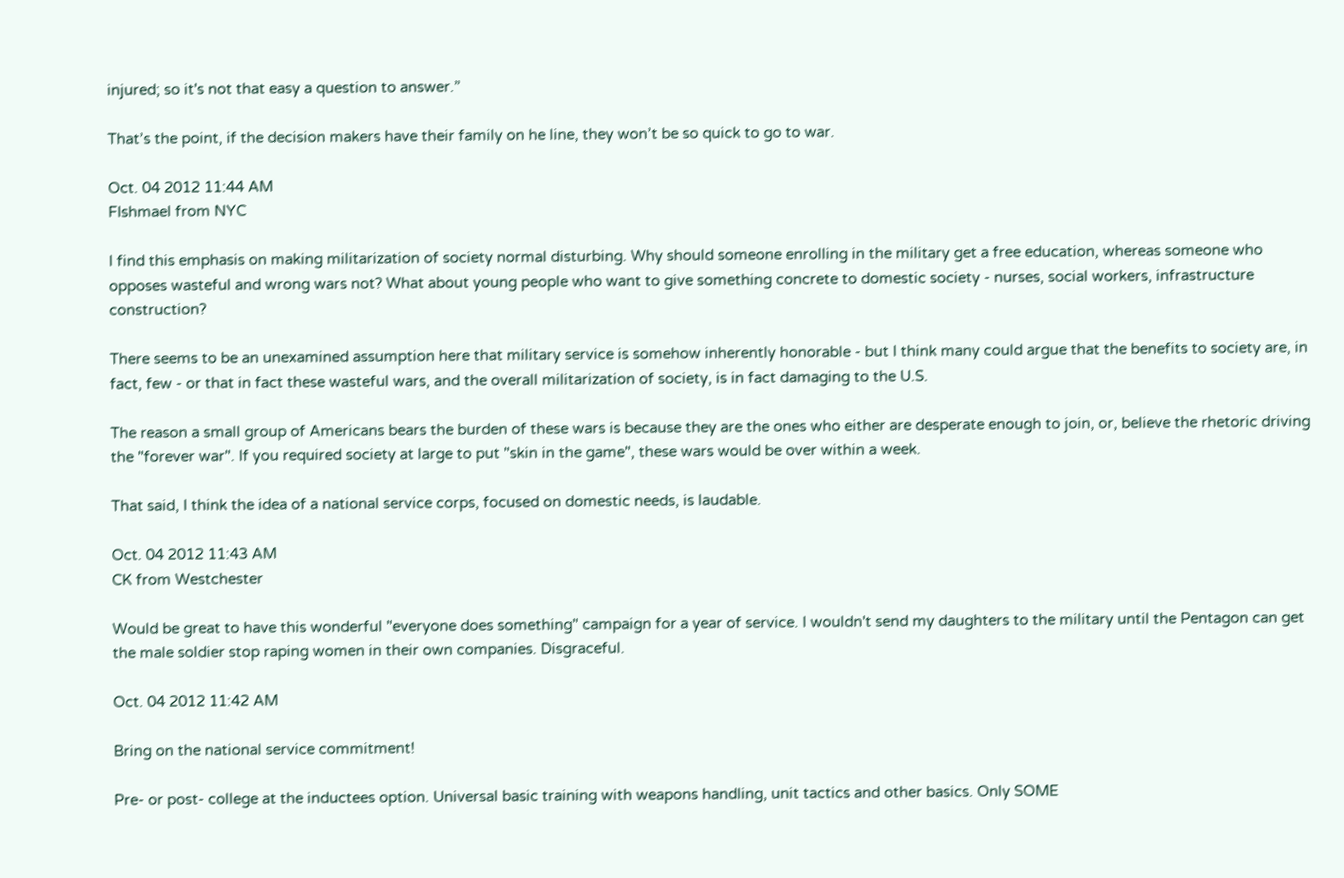injured; so it's not that easy a question to answer.”

That’s the point, if the decision makers have their family on he line, they won’t be so quick to go to war.

Oct. 04 2012 11:44 AM
FIshmael from NYC

I find this emphasis on making militarization of society normal disturbing. Why should someone enrolling in the military get a free education, whereas someone who opposes wasteful and wrong wars not? What about young people who want to give something concrete to domestic society - nurses, social workers, infrastructure construction?

There seems to be an unexamined assumption here that military service is somehow inherently honorable - but I think many could argue that the benefits to society are, in fact, few - or that in fact these wasteful wars, and the overall militarization of society, is in fact damaging to the U.S.

The reason a small group of Americans bears the burden of these wars is because they are the ones who either are desperate enough to join, or, believe the rhetoric driving the "forever war". If you required society at large to put "skin in the game", these wars would be over within a week.

That said, I think the idea of a national service corps, focused on domestic needs, is laudable.

Oct. 04 2012 11:43 AM
CK from Westchester

Would be great to have this wonderful "everyone does something" campaign for a year of service. I wouldn't send my daughters to the military until the Pentagon can get the male soldier stop raping women in their own companies. Disgraceful.

Oct. 04 2012 11:42 AM

Bring on the national service commitment!

Pre- or post- college at the inductees option. Universal basic training with weapons handling, unit tactics and other basics. Only SOME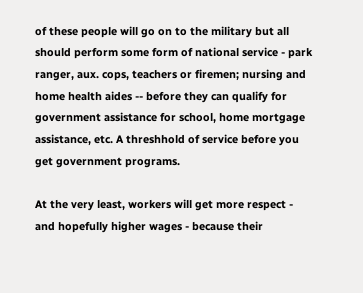of these people will go on to the military but all should perform some form of national service - park ranger, aux. cops, teachers or firemen; nursing and home health aides -- before they can qualify for government assistance for school, home mortgage assistance, etc. A threshhold of service before you get government programs.

At the very least, workers will get more respect - and hopefully higher wages - because their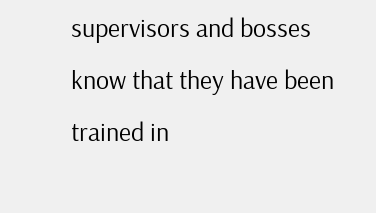supervisors and bosses know that they have been trained in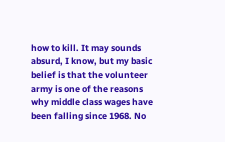how to kill. It may sounds absurd, I know, but my basic belief is that the volunteer army is one of the reasons why middle class wages have been falling since 1968. No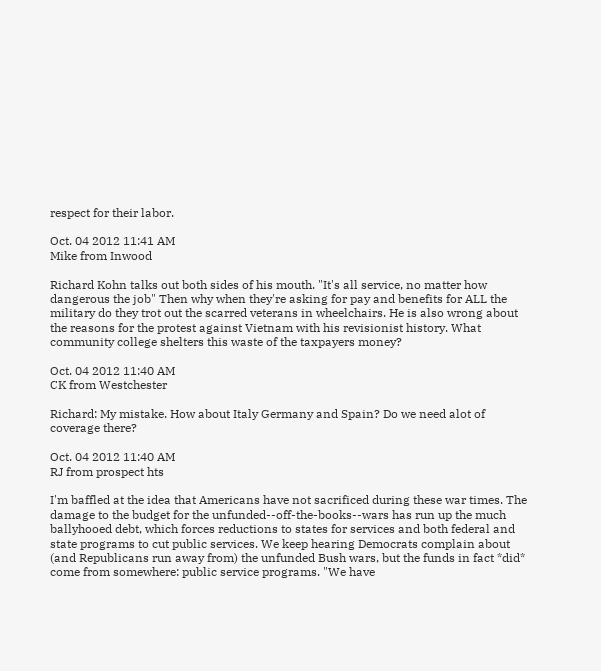respect for their labor.

Oct. 04 2012 11:41 AM
Mike from Inwood

Richard Kohn talks out both sides of his mouth. "It's all service, no matter how dangerous the job" Then why when they're asking for pay and benefits for ALL the military do they trot out the scarred veterans in wheelchairs. He is also wrong about the reasons for the protest against Vietnam with his revisionist history. What community college shelters this waste of the taxpayers money?

Oct. 04 2012 11:40 AM
CK from Westchester

Richard: My mistake. How about Italy Germany and Spain? Do we need alot of coverage there?

Oct. 04 2012 11:40 AM
RJ from prospect hts

I'm baffled at the idea that Americans have not sacrificed during these war times. The damage to the budget for the unfunded--off-the-books--wars has run up the much ballyhooed debt, which forces reductions to states for services and both federal and state programs to cut public services. We keep hearing Democrats complain about (and Republicans run away from) the unfunded Bush wars, but the funds in fact *did* come from somewhere: public service programs. "We have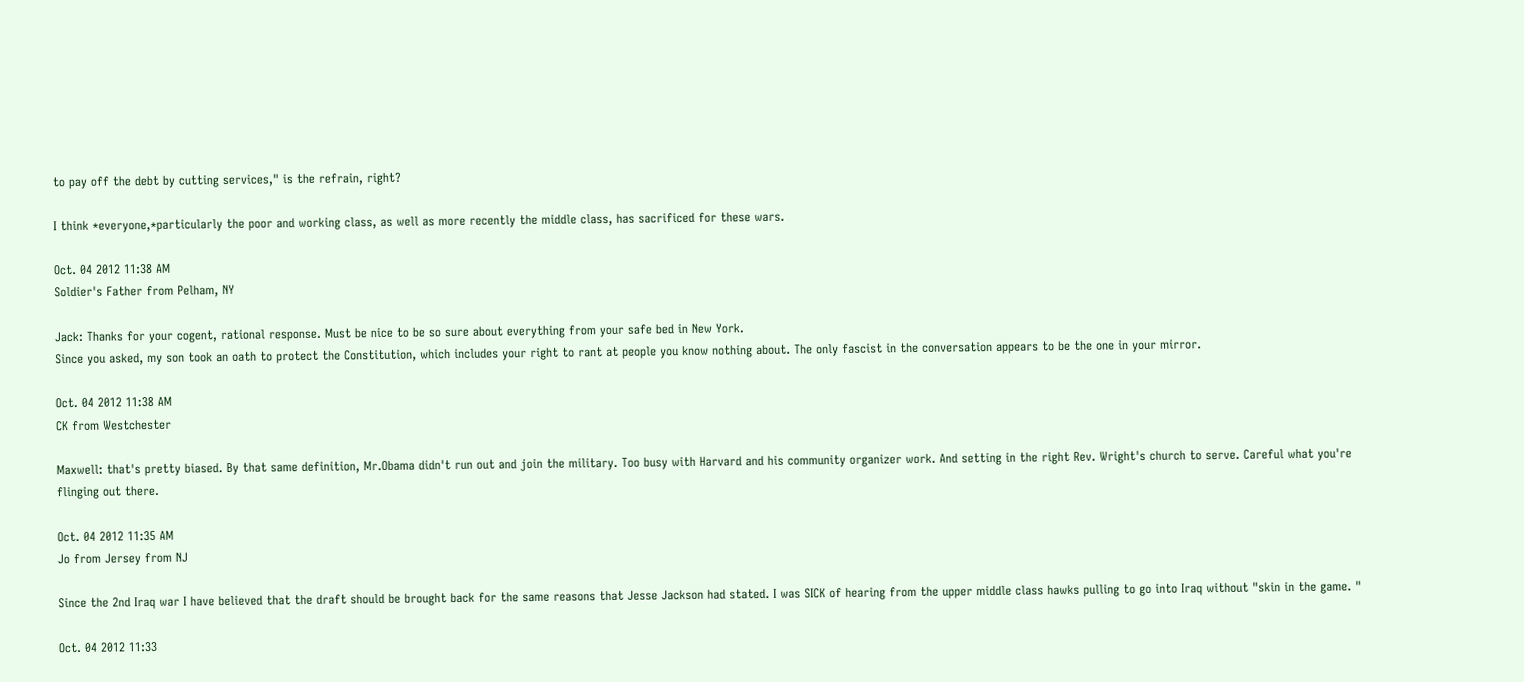to pay off the debt by cutting services," is the refrain, right?

I think *everyone,*particularly the poor and working class, as well as more recently the middle class, has sacrificed for these wars.

Oct. 04 2012 11:38 AM
Soldier's Father from Pelham, NY

Jack: Thanks for your cogent, rational response. Must be nice to be so sure about everything from your safe bed in New York.
Since you asked, my son took an oath to protect the Constitution, which includes your right to rant at people you know nothing about. The only fascist in the conversation appears to be the one in your mirror.

Oct. 04 2012 11:38 AM
CK from Westchester

Maxwell: that's pretty biased. By that same definition, Mr.Obama didn't run out and join the military. Too busy with Harvard and his community organizer work. And setting in the right Rev. Wright's church to serve. Careful what you're flinging out there.

Oct. 04 2012 11:35 AM
Jo from Jersey from NJ

Since the 2nd Iraq war I have believed that the draft should be brought back for the same reasons that Jesse Jackson had stated. I was SICK of hearing from the upper middle class hawks pulling to go into Iraq without "skin in the game. "

Oct. 04 2012 11:33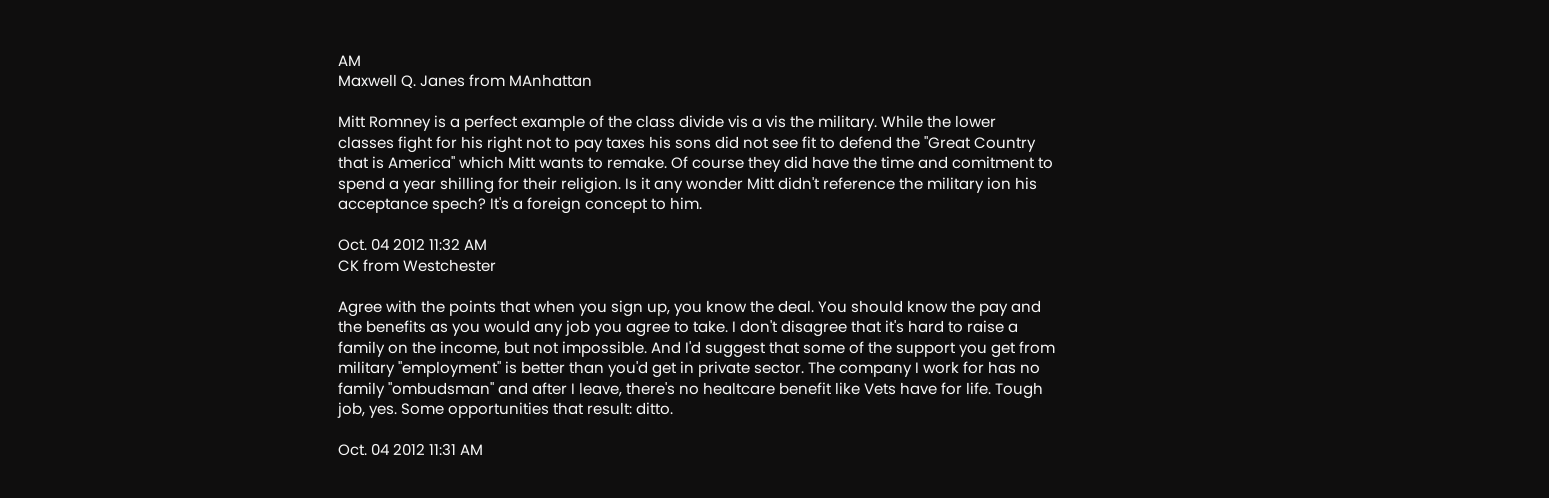AM
Maxwell Q. Janes from MAnhattan

Mitt Romney is a perfect example of the class divide vis a vis the military. While the lower classes fight for his right not to pay taxes his sons did not see fit to defend the "Great Country that is America" which Mitt wants to remake. Of course they did have the time and comitment to spend a year shilling for their religion. Is it any wonder Mitt didn't reference the military ion his acceptance spech? It's a foreign concept to him.

Oct. 04 2012 11:32 AM
CK from Westchester

Agree with the points that when you sign up, you know the deal. You should know the pay and the benefits as you would any job you agree to take. I don't disagree that it's hard to raise a family on the income, but not impossible. And I'd suggest that some of the support you get from military "employment" is better than you'd get in private sector. The company I work for has no family "ombudsman" and after I leave, there's no healtcare benefit like Vets have for life. Tough job, yes. Some opportunities that result: ditto.

Oct. 04 2012 11:31 AM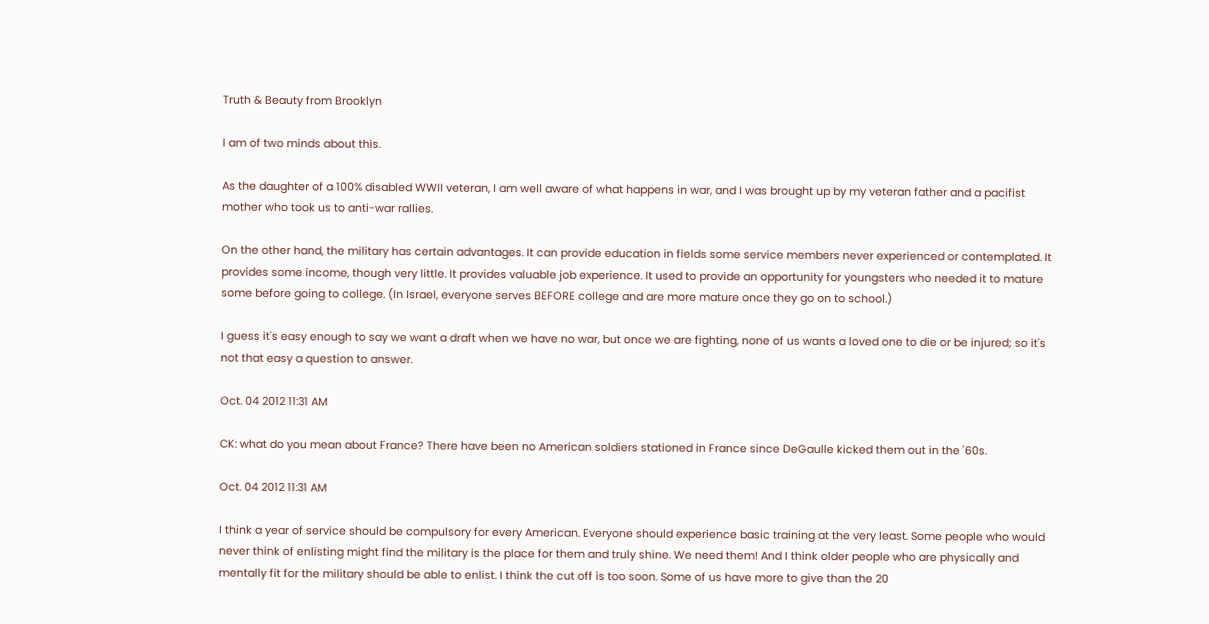Truth & Beauty from Brooklyn

I am of two minds about this.

As the daughter of a 100% disabled WWII veteran, I am well aware of what happens in war, and I was brought up by my veteran father and a pacifist mother who took us to anti-war rallies.

On the other hand, the military has certain advantages. It can provide education in fields some service members never experienced or contemplated. It provides some income, though very little. It provides valuable job experience. It used to provide an opportunity for youngsters who needed it to mature some before going to college. (In Israel, everyone serves BEFORE college and are more mature once they go on to school.)

I guess it's easy enough to say we want a draft when we have no war, but once we are fighting, none of us wants a loved one to die or be injured; so it's not that easy a question to answer.

Oct. 04 2012 11:31 AM

CK: what do you mean about France? There have been no American soldiers stationed in France since DeGaulle kicked them out in the '60s.

Oct. 04 2012 11:31 AM

I think a year of service should be compulsory for every American. Everyone should experience basic training at the very least. Some people who would never think of enlisting might find the military is the place for them and truly shine. We need them! And I think older people who are physically and mentally fit for the military should be able to enlist. I think the cut off is too soon. Some of us have more to give than the 20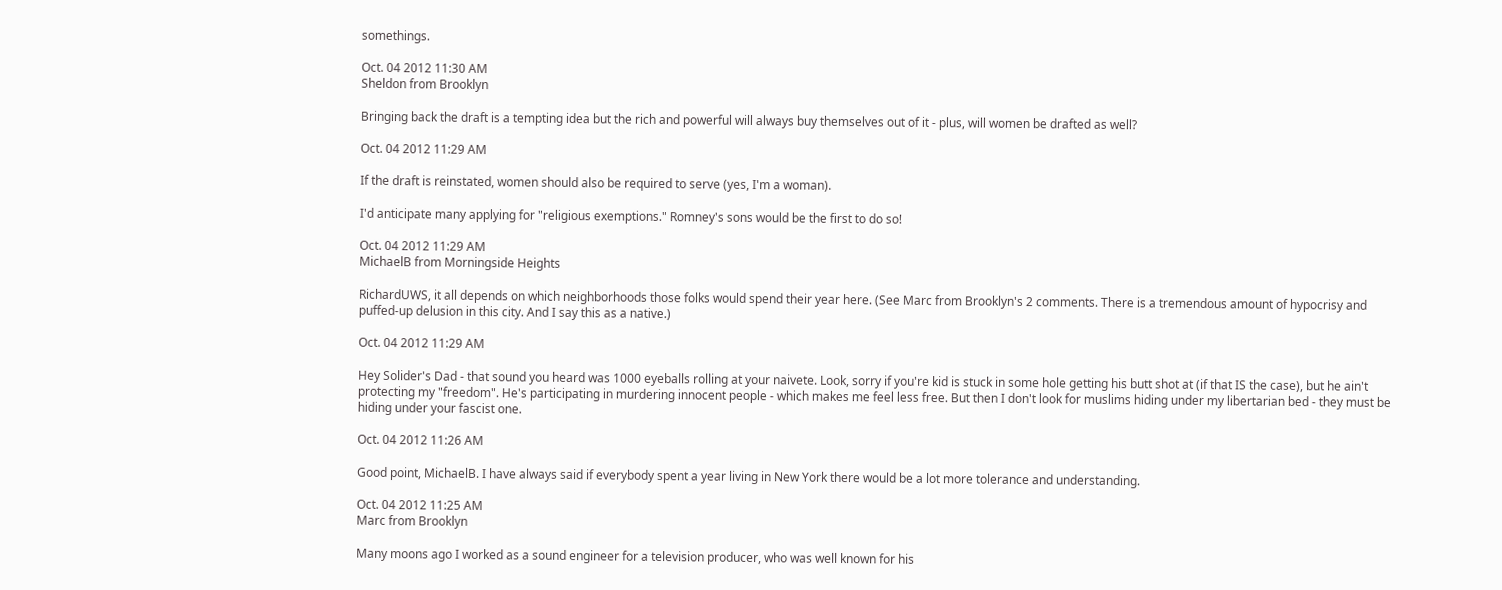somethings.

Oct. 04 2012 11:30 AM
Sheldon from Brooklyn

Bringing back the draft is a tempting idea but the rich and powerful will always buy themselves out of it - plus, will women be drafted as well?

Oct. 04 2012 11:29 AM

If the draft is reinstated, women should also be required to serve (yes, I'm a woman).

I'd anticipate many applying for "religious exemptions." Romney's sons would be the first to do so!

Oct. 04 2012 11:29 AM
MichaelB from Morningside Heights

RichardUWS, it all depends on which neighborhoods those folks would spend their year here. (See Marc from Brooklyn's 2 comments. There is a tremendous amount of hypocrisy and puffed-up delusion in this city. And I say this as a native.)

Oct. 04 2012 11:29 AM

Hey Solider's Dad - that sound you heard was 1000 eyeballs rolling at your naivete. Look, sorry if you're kid is stuck in some hole getting his butt shot at (if that IS the case), but he ain't protecting my "freedom". He's participating in murdering innocent people - which makes me feel less free. But then I don't look for muslims hiding under my libertarian bed - they must be hiding under your fascist one.

Oct. 04 2012 11:26 AM

Good point, MichaelB. I have always said if everybody spent a year living in New York there would be a lot more tolerance and understanding.

Oct. 04 2012 11:25 AM
Marc from Brooklyn

Many moons ago I worked as a sound engineer for a television producer, who was well known for his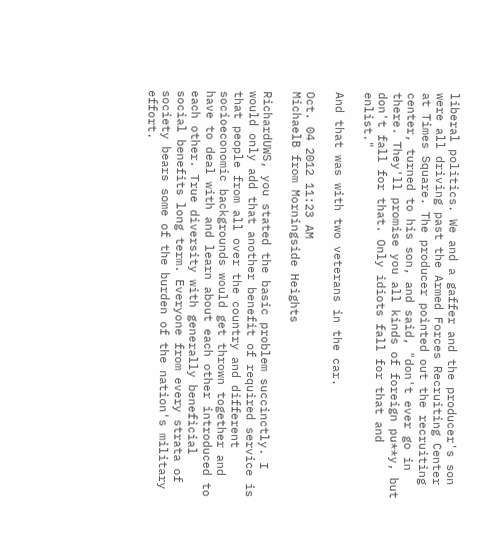liberal politics. We and a gaffer and the producer's son were all driving past the Armed Forces Recruiting Center at Times Square. The producer pointed out the recruiting center, turned to his son, and said, "don't ever go in there. They'll promise you all kinds of foreign pu**y, but don't fall for that. Only idiots fall for that and enlist."

And that was with two veterans in the car.

Oct. 04 2012 11:23 AM
MichaelB from Morningside Heights

RichardUWS, you stated the basic problem succinctly. I would only add that another benefit of required service is that people from all over the country and different socioeconomic backgrounds would get thrown together and have to deal with and learn about each other introduced to each other. True diversity with generally beneficial social benefits long term. Everyone from every strata of society bears some of the burden of the nation's military effort.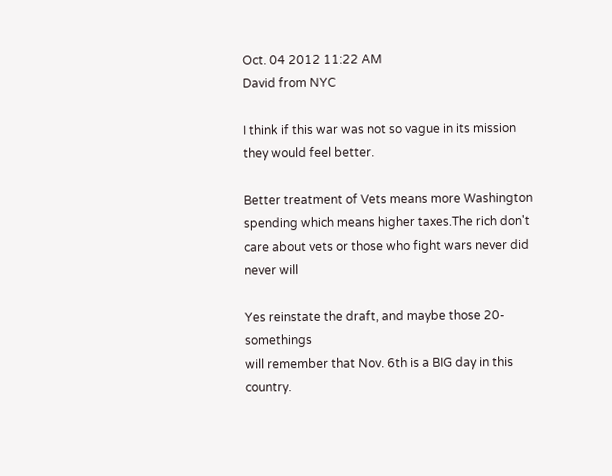Oct. 04 2012 11:22 AM
David from NYC

I think if this war was not so vague in its mission
they would feel better.

Better treatment of Vets means more Washington spending which means higher taxes.The rich don't care about vets or those who fight wars never did never will

Yes reinstate the draft, and maybe those 20-somethings
will remember that Nov. 6th is a BIG day in this country.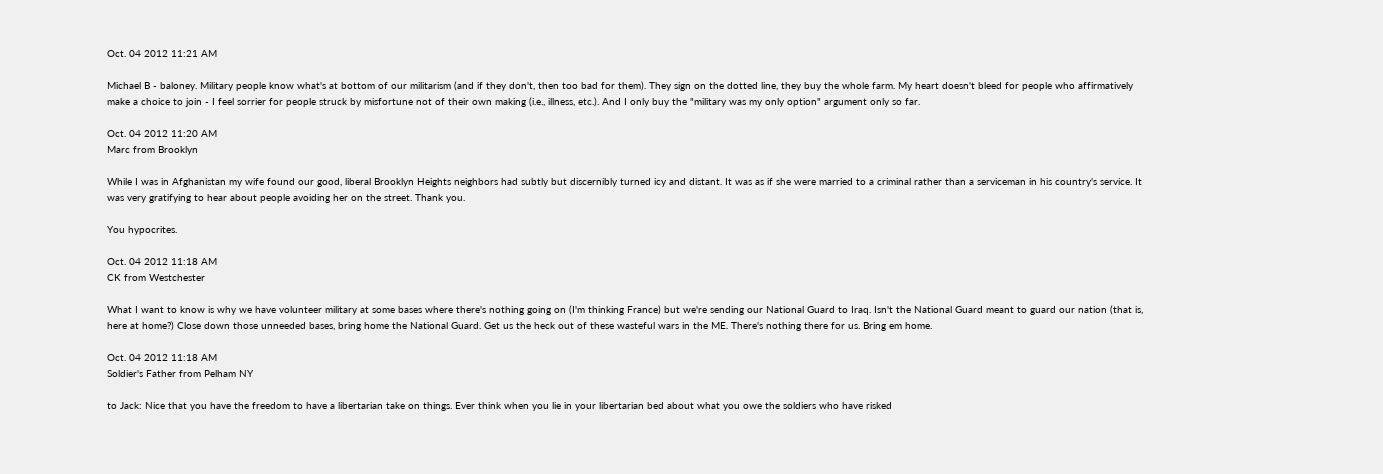Oct. 04 2012 11:21 AM

Michael B - baloney. Military people know what's at bottom of our militarism (and if they don't, then too bad for them). They sign on the dotted line, they buy the whole farm. My heart doesn't bleed for people who affirmatively make a choice to join - I feel sorrier for people struck by misfortune not of their own making (i.e., illness, etc.). And I only buy the "military was my only option" argument only so far.

Oct. 04 2012 11:20 AM
Marc from Brooklyn

While I was in Afghanistan my wife found our good, liberal Brooklyn Heights neighbors had subtly but discernibly turned icy and distant. It was as if she were married to a criminal rather than a serviceman in his country's service. It was very gratifying to hear about people avoiding her on the street. Thank you.

You hypocrites.

Oct. 04 2012 11:18 AM
CK from Westchester

What I want to know is why we have volunteer military at some bases where there's nothing going on (I'm thinking France) but we're sending our National Guard to Iraq. Isn't the National Guard meant to guard our nation (that is, here at home?) Close down those unneeded bases, bring home the National Guard. Get us the heck out of these wasteful wars in the ME. There's nothing there for us. Bring em home.

Oct. 04 2012 11:18 AM
Soldier's Father from Pelham NY

to Jack: Nice that you have the freedom to have a libertarian take on things. Ever think when you lie in your libertarian bed about what you owe the soldiers who have risked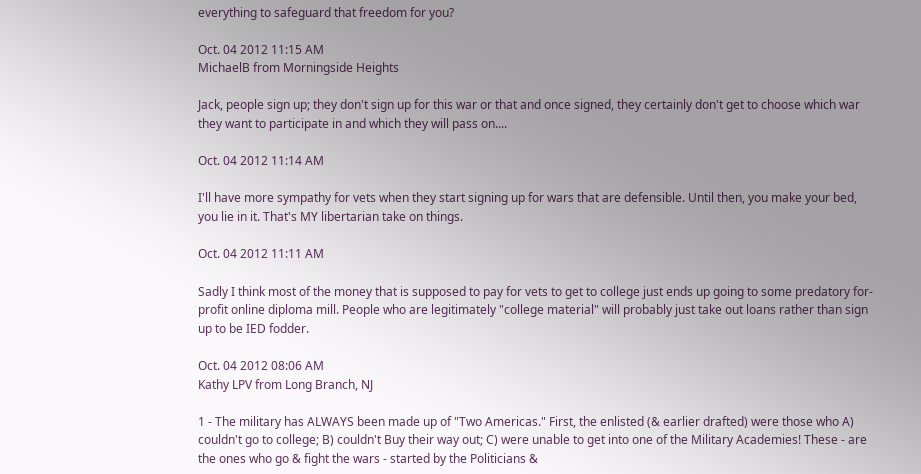everything to safeguard that freedom for you?

Oct. 04 2012 11:15 AM
MichaelB from Morningside Heights

Jack, people sign up; they don't sign up for this war or that and once signed, they certainly don't get to choose which war they want to participate in and which they will pass on....

Oct. 04 2012 11:14 AM

I'll have more sympathy for vets when they start signing up for wars that are defensible. Until then, you make your bed, you lie in it. That's MY libertarian take on things.

Oct. 04 2012 11:11 AM

Sadly I think most of the money that is supposed to pay for vets to get to college just ends up going to some predatory for-profit online diploma mill. People who are legitimately "college material" will probably just take out loans rather than sign up to be IED fodder.

Oct. 04 2012 08:06 AM
Kathy LPV from Long Branch, NJ

1 - The military has ALWAYS been made up of "Two Americas." First, the enlisted (& earlier drafted) were those who A) couldn't go to college; B) couldn't Buy their way out; C) were unable to get into one of the Military Academies! These - are the ones who go & fight the wars - started by the Politicians &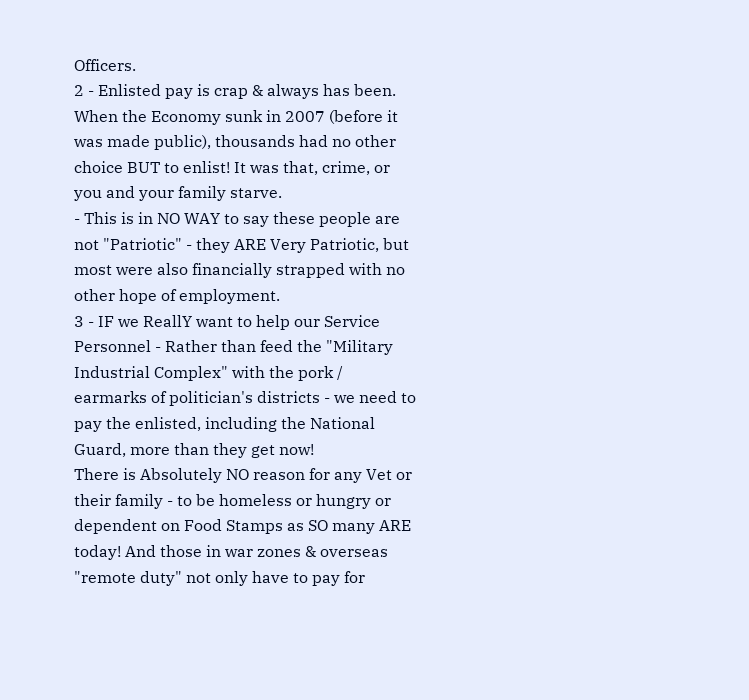Officers.
2 - Enlisted pay is crap & always has been. When the Economy sunk in 2007 (before it was made public), thousands had no other choice BUT to enlist! It was that, crime, or you and your family starve.
- This is in NO WAY to say these people are not "Patriotic" - they ARE Very Patriotic, but most were also financially strapped with no other hope of employment.
3 - IF we ReallY want to help our Service Personnel - Rather than feed the "Military Industrial Complex" with the pork / earmarks of politician's districts - we need to pay the enlisted, including the National Guard, more than they get now!
There is Absolutely NO reason for any Vet or their family - to be homeless or hungry or dependent on Food Stamps as SO many ARE today! And those in war zones & overseas "remote duty" not only have to pay for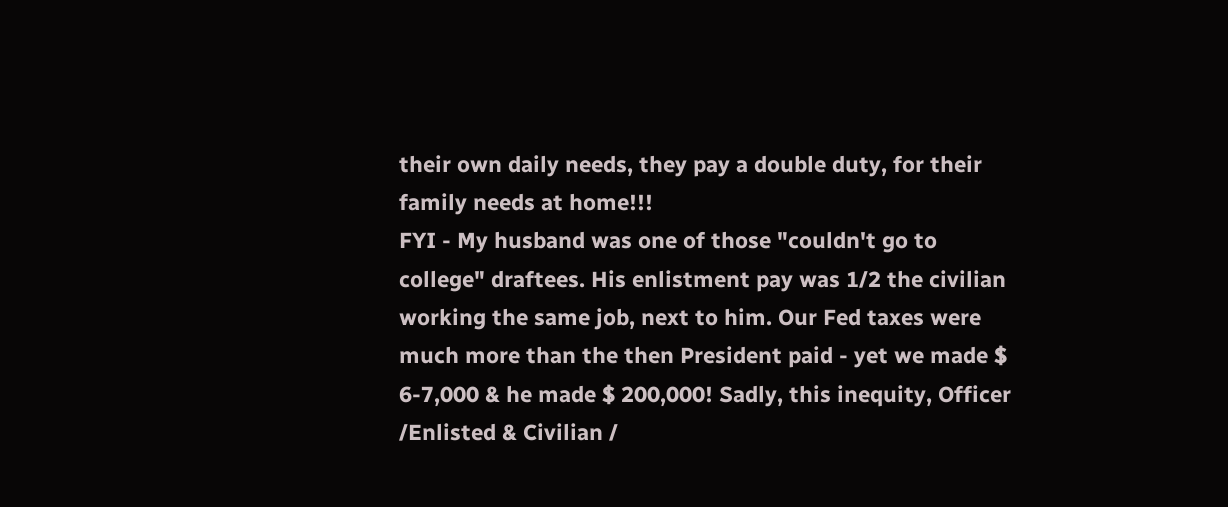their own daily needs, they pay a double duty, for their family needs at home!!!
FYI - My husband was one of those "couldn't go to college" draftees. His enlistment pay was 1/2 the civilian working the same job, next to him. Our Fed taxes were much more than the then President paid - yet we made $ 6-7,000 & he made $ 200,000! Sadly, this inequity, Officer /Enlisted & Civilian /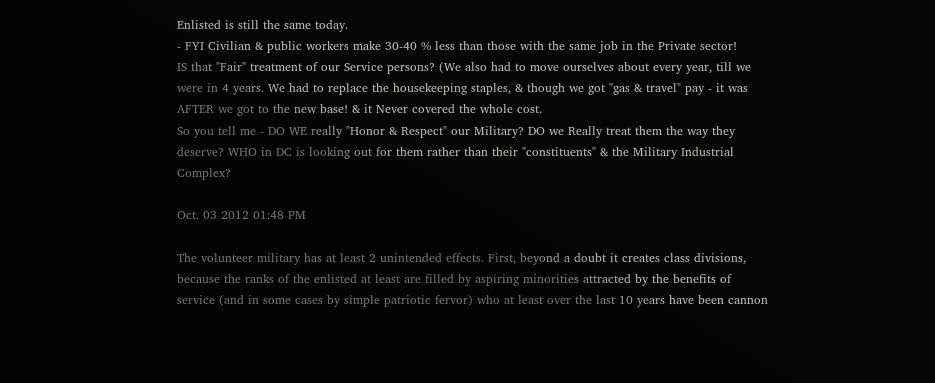Enlisted is still the same today.
- FYI Civilian & public workers make 30-40 % less than those with the same job in the Private sector!
IS that "Fair" treatment of our Service persons? (We also had to move ourselves about every year, till we were in 4 years. We had to replace the housekeeping staples, & though we got "gas & travel" pay - it was AFTER we got to the new base! & it Never covered the whole cost.
So you tell me - DO WE really "Honor & Respect" our Military? DO we Really treat them the way they deserve? WHO in DC is looking out for them rather than their "constituents" & the Military Industrial Complex?

Oct. 03 2012 01:48 PM

The volunteer military has at least 2 unintended effects. First, beyond a doubt it creates class divisions, because the ranks of the enlisted at least are filled by aspiring minorities attracted by the benefits of service (and in some cases by simple patriotic fervor) who at least over the last 10 years have been cannon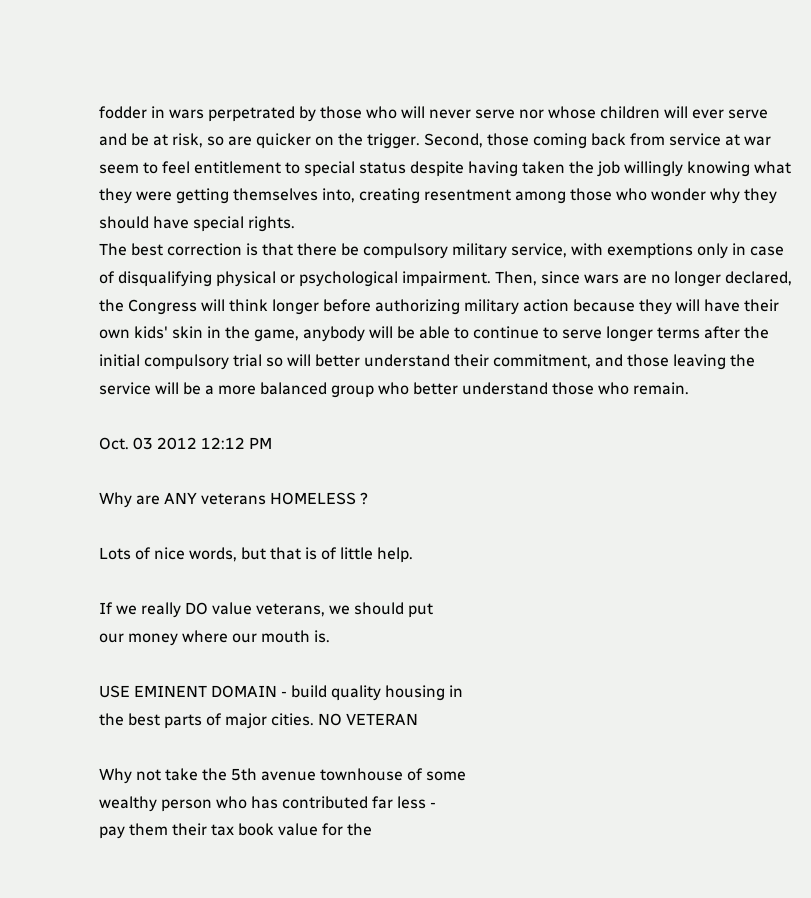fodder in wars perpetrated by those who will never serve nor whose children will ever serve and be at risk, so are quicker on the trigger. Second, those coming back from service at war seem to feel entitlement to special status despite having taken the job willingly knowing what they were getting themselves into, creating resentment among those who wonder why they should have special rights.
The best correction is that there be compulsory military service, with exemptions only in case of disqualifying physical or psychological impairment. Then, since wars are no longer declared, the Congress will think longer before authorizing military action because they will have their own kids' skin in the game, anybody will be able to continue to serve longer terms after the initial compulsory trial so will better understand their commitment, and those leaving the service will be a more balanced group who better understand those who remain.

Oct. 03 2012 12:12 PM

Why are ANY veterans HOMELESS ?

Lots of nice words, but that is of little help.

If we really DO value veterans, we should put
our money where our mouth is.

USE EMINENT DOMAIN - build quality housing in
the best parts of major cities. NO VETERAN

Why not take the 5th avenue townhouse of some
wealthy person who has contributed far less -
pay them their tax book value for the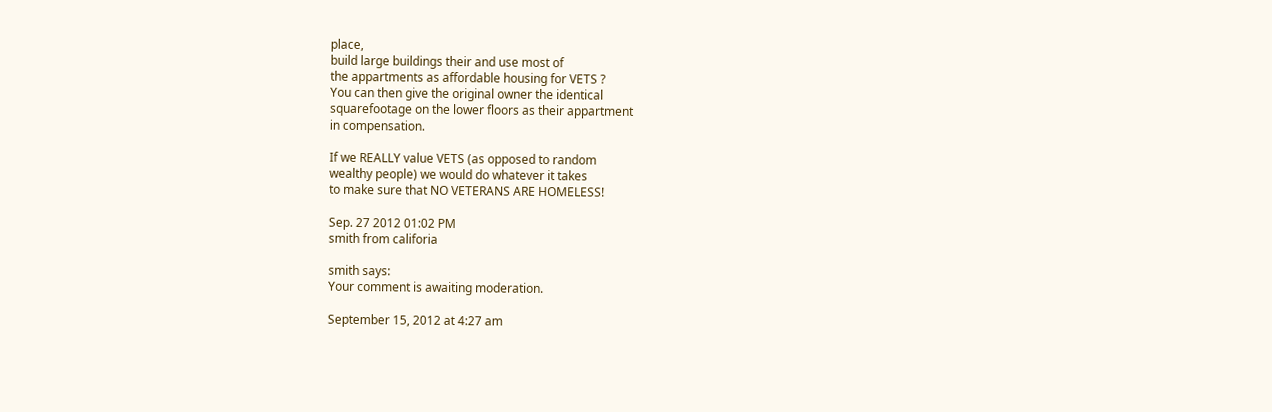place,
build large buildings their and use most of
the appartments as affordable housing for VETS ?
You can then give the original owner the identical
squarefootage on the lower floors as their appartment
in compensation.

If we REALLY value VETS (as opposed to random
wealthy people) we would do whatever it takes
to make sure that NO VETERANS ARE HOMELESS!

Sep. 27 2012 01:02 PM
smith from califoria

smith says:
Your comment is awaiting moderation.

September 15, 2012 at 4:27 am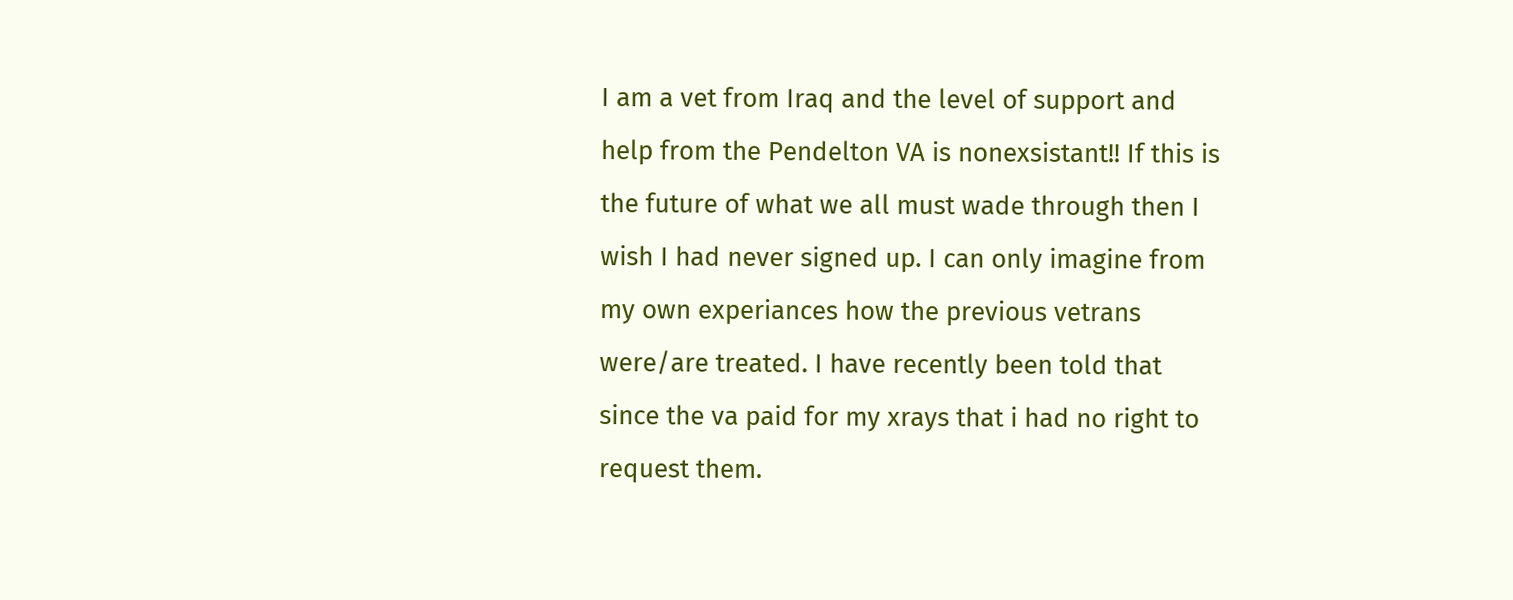I am a vet from Iraq and the level of support and help from the Pendelton VA is nonexsistant!! If this is the future of what we all must wade through then I wish I had never signed up. I can only imagine from my own experiances how the previous vetrans were/are treated. I have recently been told that since the va paid for my xrays that i had no right to request them.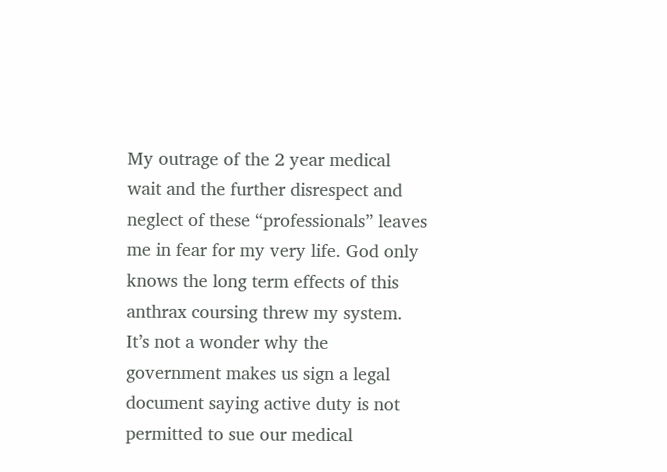My outrage of the 2 year medical wait and the further disrespect and neglect of these “professionals” leaves me in fear for my very life. God only knows the long term effects of this anthrax coursing threw my system.
It’s not a wonder why the government makes us sign a legal document saying active duty is not permitted to sue our medical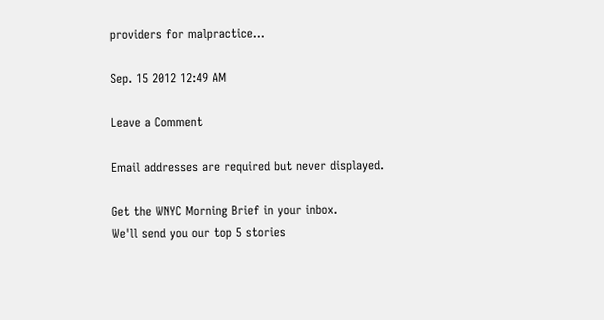providers for malpractice…

Sep. 15 2012 12:49 AM

Leave a Comment

Email addresses are required but never displayed.

Get the WNYC Morning Brief in your inbox.
We'll send you our top 5 stories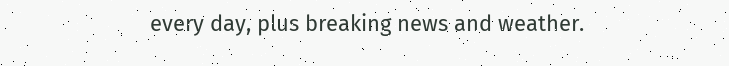every day, plus breaking news and weather.